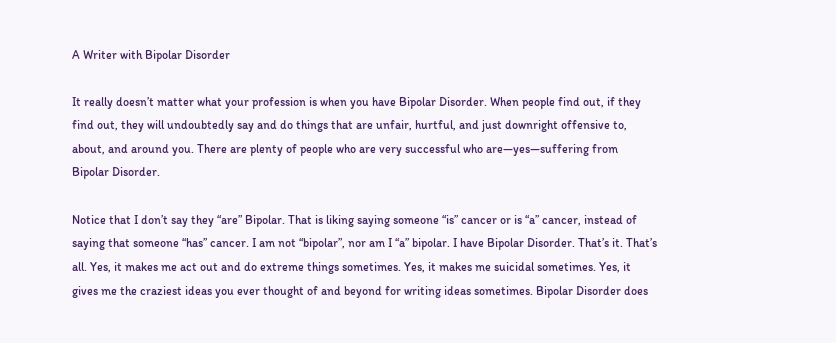A Writer with Bipolar Disorder

It really doesn’t matter what your profession is when you have Bipolar Disorder. When people find out, if they find out, they will undoubtedly say and do things that are unfair, hurtful, and just downright offensive to, about, and around you. There are plenty of people who are very successful who are—yes—suffering from Bipolar Disorder.

Notice that I don’t say they “are” Bipolar. That is liking saying someone “is” cancer or is “a” cancer, instead of saying that someone “has” cancer. I am not “bipolar”, nor am I “a” bipolar. I have Bipolar Disorder. That’s it. That’s all. Yes, it makes me act out and do extreme things sometimes. Yes, it makes me suicidal sometimes. Yes, it gives me the craziest ideas you ever thought of and beyond for writing ideas sometimes. Bipolar Disorder does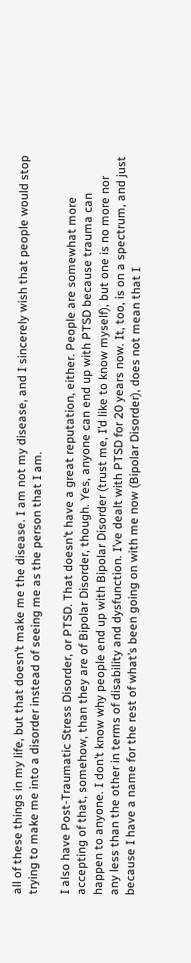all of these things in my life, but that doesn’t make me the disease. I am not my disease, and I sincerely wish that people would stop trying to make me into a disorder instead of seeing me as the person that I am.

I also have Post-Traumatic Stress Disorder, or PTSD. That doesn’t have a great reputation, either. People are somewhat more accepting of that, somehow, than they are of Bipolar Disorder, though. Yes, anyone can end up with PTSD because trauma can happen to anyone. I don’t know why people end up with Bipolar Disorder (trust me, I’d like to know myself), but one is no more nor any less than the other in terms of disability and dysfunction. I’ve dealt with PTSD for 20 years now. It, too, is on a spectrum, and just because I have a name for the rest of what’s been going on with me now (Bipolar Disorder), does not mean that I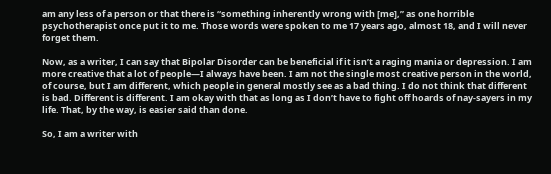am any less of a person or that there is “something inherently wrong with [me],” as one horrible psychotherapist once put it to me. Those words were spoken to me 17 years ago, almost 18, and I will never forget them.

Now, as a writer, I can say that Bipolar Disorder can be beneficial if it isn’t a raging mania or depression. I am more creative that a lot of people—I always have been. I am not the single most creative person in the world, of course, but I am different, which people in general mostly see as a bad thing. I do not think that different is bad. Different is different. I am okay with that as long as I don’t have to fight off hoards of nay-sayers in my life. That, by the way, is easier said than done.

So, I am a writer with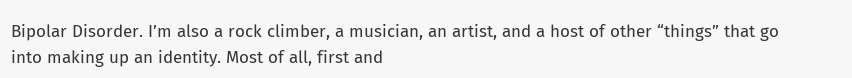Bipolar Disorder. I’m also a rock climber, a musician, an artist, and a host of other “things” that go into making up an identity. Most of all, first and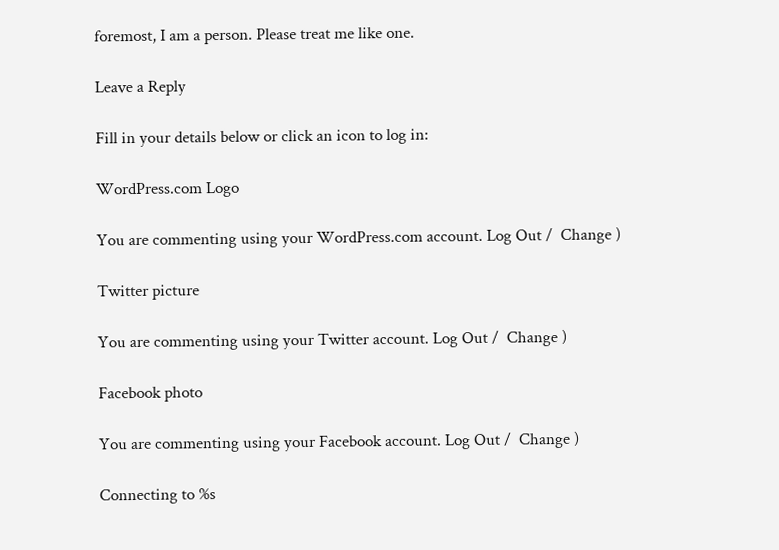foremost, I am a person. Please treat me like one.

Leave a Reply

Fill in your details below or click an icon to log in:

WordPress.com Logo

You are commenting using your WordPress.com account. Log Out /  Change )

Twitter picture

You are commenting using your Twitter account. Log Out /  Change )

Facebook photo

You are commenting using your Facebook account. Log Out /  Change )

Connecting to %s